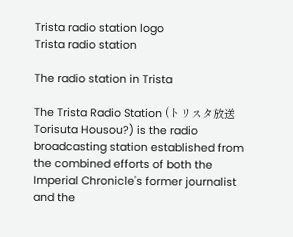Trista radio station logo
Trista radio station

The radio station in Trista

The Trista Radio Station (トリスタ放送 Torisuta Housou?) is the radio broadcasting station established from the combined efforts of both the Imperial Chronicle's former journalist and the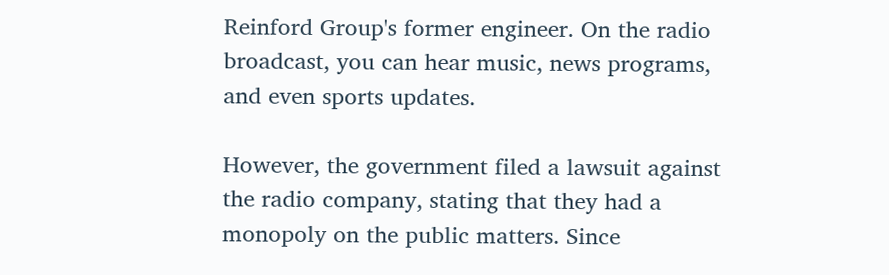Reinford Group's former engineer. On the radio broadcast, you can hear music, news programs, and even sports updates.

However, the government filed a lawsuit against the radio company, stating that they had a monopoly on the public matters. Since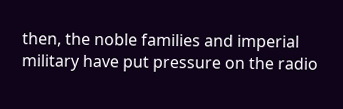then, the noble families and imperial military have put pressure on the radio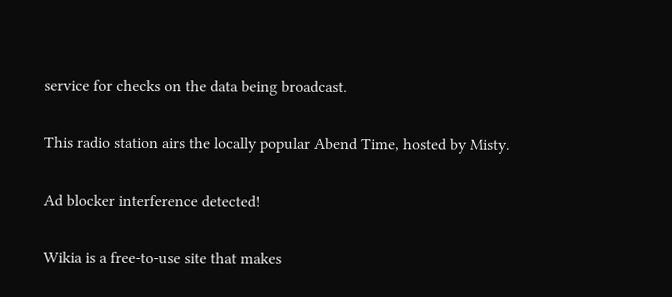service for checks on the data being broadcast.

This radio station airs the locally popular Abend Time, hosted by Misty.

Ad blocker interference detected!

Wikia is a free-to-use site that makes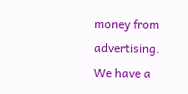money from advertising. We have a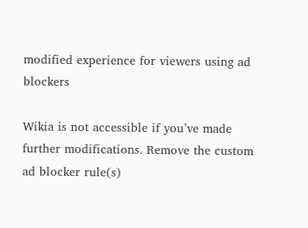modified experience for viewers using ad blockers

Wikia is not accessible if you’ve made further modifications. Remove the custom ad blocker rule(s)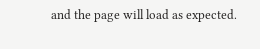and the page will load as expected.